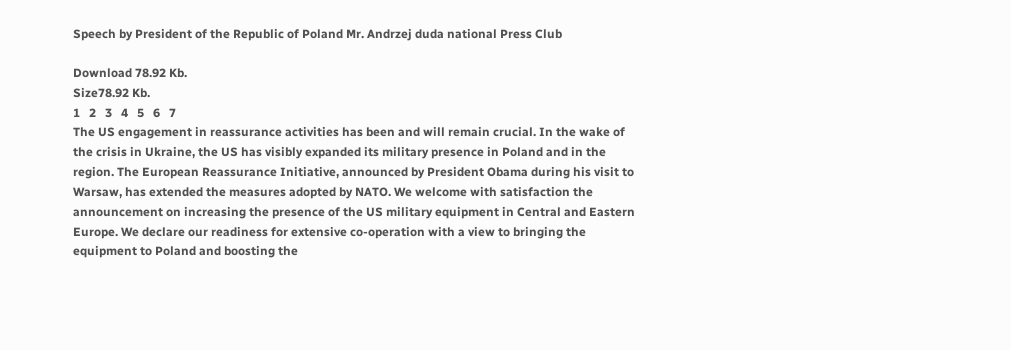Speech by President of the Republic of Poland Mr. Andrzej duda national Press Club

Download 78.92 Kb.
Size78.92 Kb.
1   2   3   4   5   6   7
The US engagement in reassurance activities has been and will remain crucial. In the wake of the crisis in Ukraine, the US has visibly expanded its military presence in Poland and in the region. The European Reassurance Initiative, announced by President Obama during his visit to Warsaw, has extended the measures adopted by NATO. We welcome with satisfaction the announcement on increasing the presence of the US military equipment in Central and Eastern Europe. We declare our readiness for extensive co-operation with a view to bringing the equipment to Poland and boosting the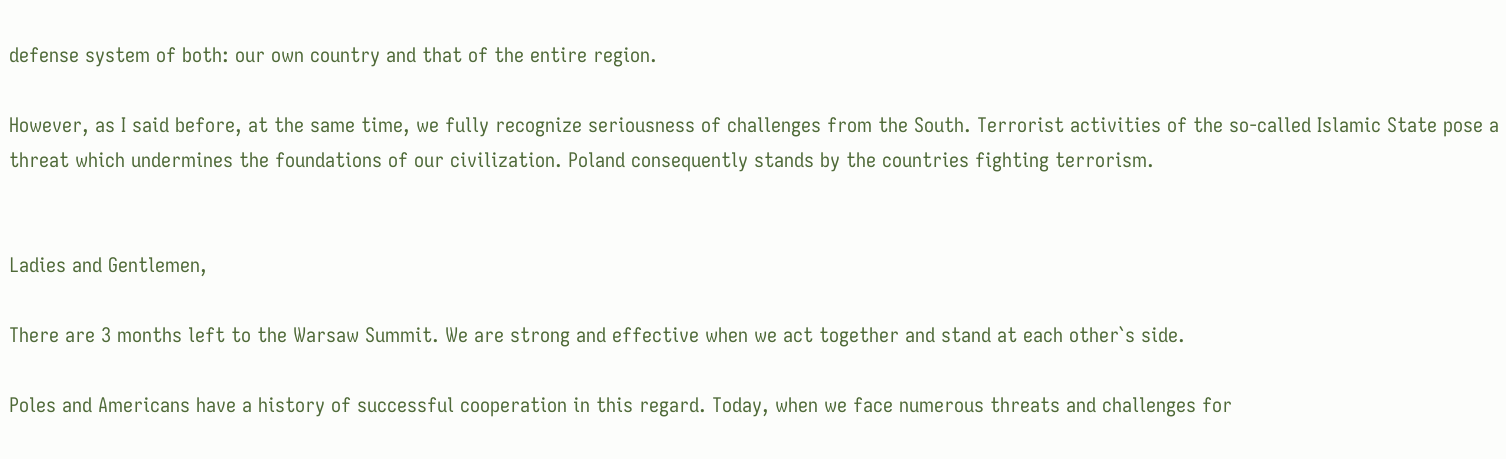defense system of both: our own country and that of the entire region.

However, as I said before, at the same time, we fully recognize seriousness of challenges from the South. Terrorist activities of the so-called Islamic State pose a threat which undermines the foundations of our civilization. Poland consequently stands by the countries fighting terrorism.


Ladies and Gentlemen,

There are 3 months left to the Warsaw Summit. We are strong and effective when we act together and stand at each other`s side.

Poles and Americans have a history of successful cooperation in this regard. Today, when we face numerous threats and challenges for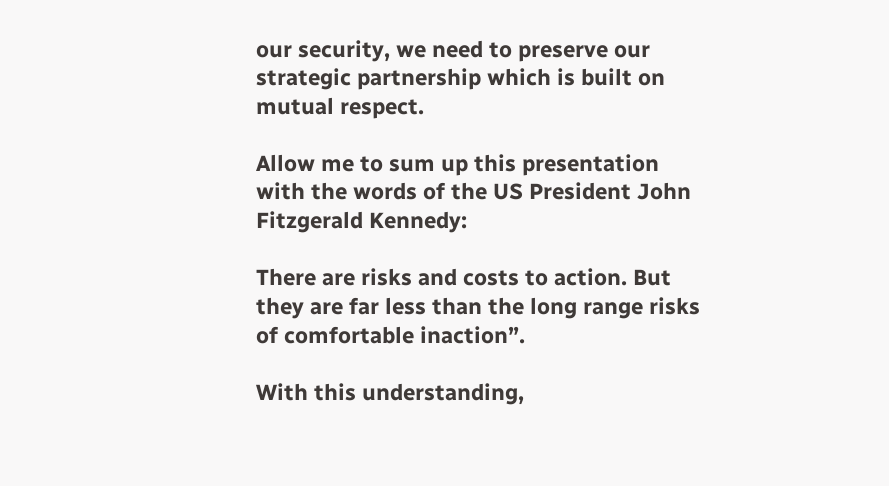our security, we need to preserve our strategic partnership which is built on mutual respect.

Allow me to sum up this presentation with the words of the US President John Fitzgerald Kennedy:

There are risks and costs to action. But they are far less than the long range risks of comfortable inaction”.

With this understanding,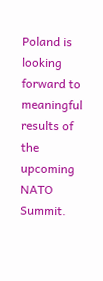Poland is looking forward to meaningful results of the upcoming NATO Summit.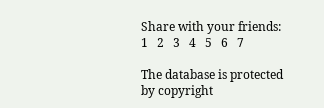Share with your friends:
1   2   3   4   5   6   7

The database is protected by copyright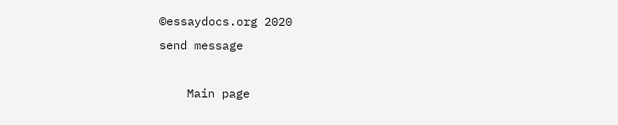©essaydocs.org 2020
send message

    Main page